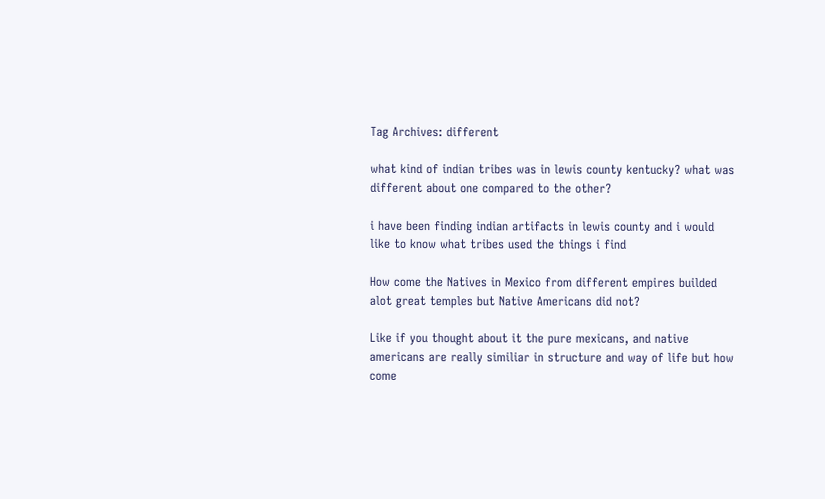Tag Archives: different

what kind of indian tribes was in lewis county kentucky? what was different about one compared to the other?

i have been finding indian artifacts in lewis county and i would like to know what tribes used the things i find

How come the Natives in Mexico from different empires builded alot great temples but Native Americans did not?

Like if you thought about it the pure mexicans, and native americans are really similiar in structure and way of life but how come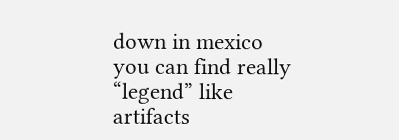down in mexico you can find really “legend” like artifacts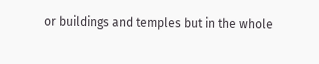or buildings and temples but in the whole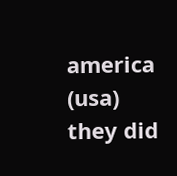america (usa) they did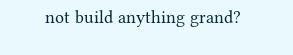not build anything grand?